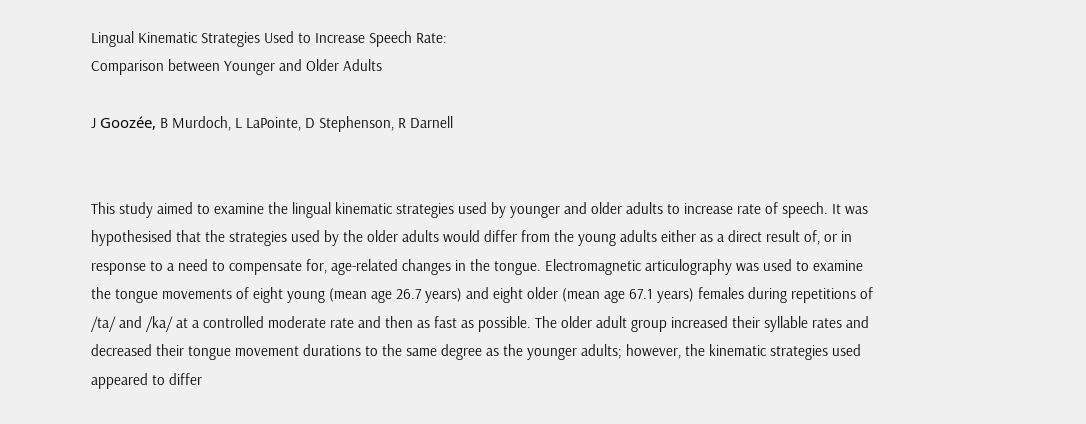Lingual Kinematic Strategies Used to Increase Speech Rate:
Comparison between Younger and Older Adults

J Goozée, B Murdoch, L LaPointe, D Stephenson, R Darnell


This study aimed to examine the lingual kinematic strategies used by younger and older adults to increase rate of speech. It was hypothesised that the strategies used by the older adults would differ from the young adults either as a direct result of, or in response to a need to compensate for, age-related changes in the tongue. Electromagnetic articulography was used to examine the tongue movements of eight young (mean age 26.7 years) and eight older (mean age 67.1 years) females during repetitions of /ta/ and /ka/ at a controlled moderate rate and then as fast as possible. The older adult group increased their syllable rates and decreased their tongue movement durations to the same degree as the younger adults; however, the kinematic strategies used appeared to differ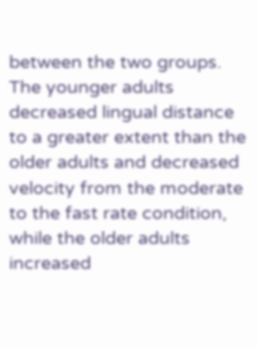between the two groups. The younger adults decreased lingual distance to a greater extent than the older adults and decreased velocity from the moderate to the fast rate condition, while the older adults increased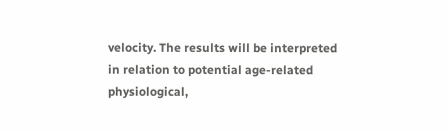velocity. The results will be interpreted in relation to potential age-related physiological,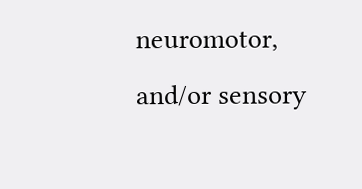neuromotor, and/or sensory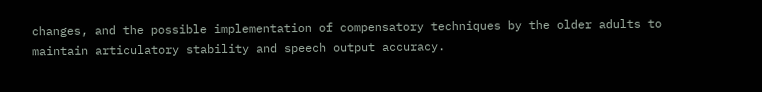changes, and the possible implementation of compensatory techniques by the older adults to maintain articulatory stability and speech output accuracy.